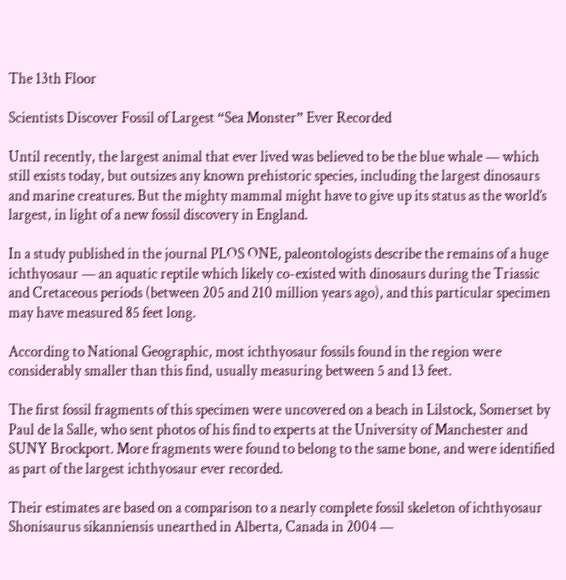The 13th Floor

Scientists Discover Fossil of Largest “Sea Monster” Ever Recorded

Until recently, the largest animal that ever lived was believed to be the blue whale — which still exists today, but outsizes any known prehistoric species, including the largest dinosaurs and marine creatures. But the mighty mammal might have to give up its status as the world’s largest, in light of a new fossil discovery in England.

In a study published in the journal PLOS ONE, paleontologists describe the remains of a huge ichthyosaur — an aquatic reptile which likely co-existed with dinosaurs during the Triassic and Cretaceous periods (between 205 and 210 million years ago), and this particular specimen may have measured 85 feet long.

According to National Geographic, most ichthyosaur fossils found in the region were considerably smaller than this find, usually measuring between 5 and 13 feet.

The first fossil fragments of this specimen were uncovered on a beach in Lilstock, Somerset by Paul de la Salle, who sent photos of his find to experts at the University of Manchester and SUNY Brockport. More fragments were found to belong to the same bone, and were identified as part of the largest ichthyosaur ever recorded.

Their estimates are based on a comparison to a nearly complete fossil skeleton of ichthyosaur Shonisaurus sikanniensis unearthed in Alberta, Canada in 2004 —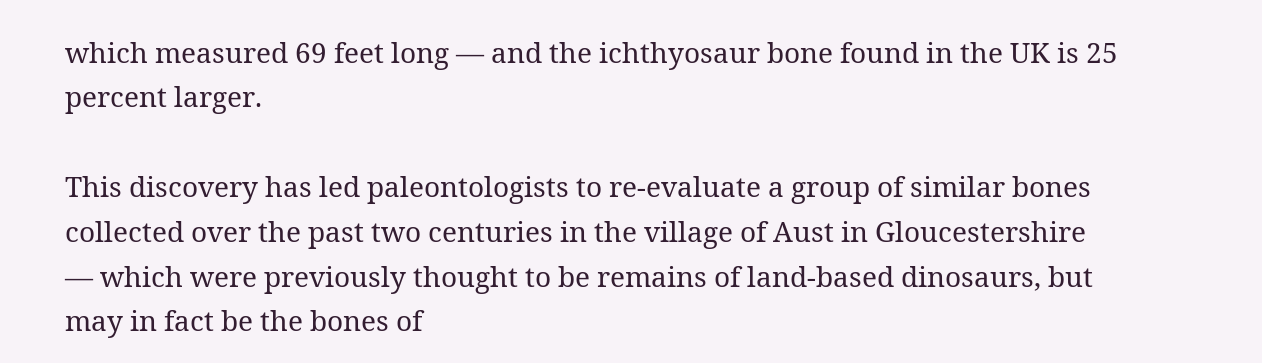which measured 69 feet long — and the ichthyosaur bone found in the UK is 25 percent larger.

This discovery has led paleontologists to re-evaluate a group of similar bones collected over the past two centuries in the village of Aust in Gloucestershire — which were previously thought to be remains of land-based dinosaurs, but may in fact be the bones of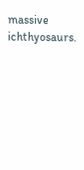massive ichthyosaurs.